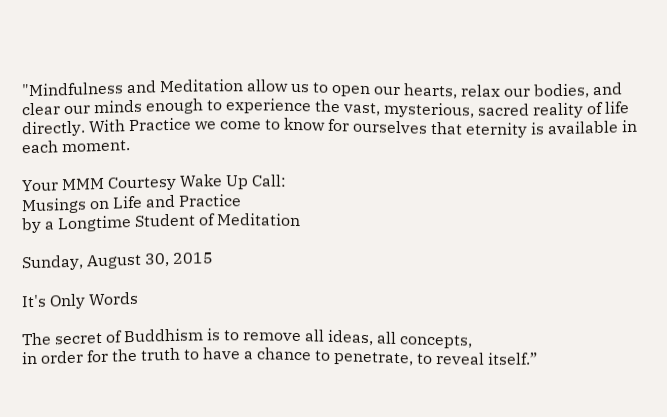"Mindfulness and Meditation allow us to open our hearts, relax our bodies, and clear our minds enough to experience the vast, mysterious, sacred reality of life directly. With Practice we come to know for ourselves that eternity is available in each moment.

Your MMM Courtesy Wake Up Call:
Musings on Life and Practice
by a Longtime Student of Meditation

Sunday, August 30, 2015

It's Only Words

The secret of Buddhism is to remove all ideas, all concepts,
in order for the truth to have a chance to penetrate, to reveal itself.”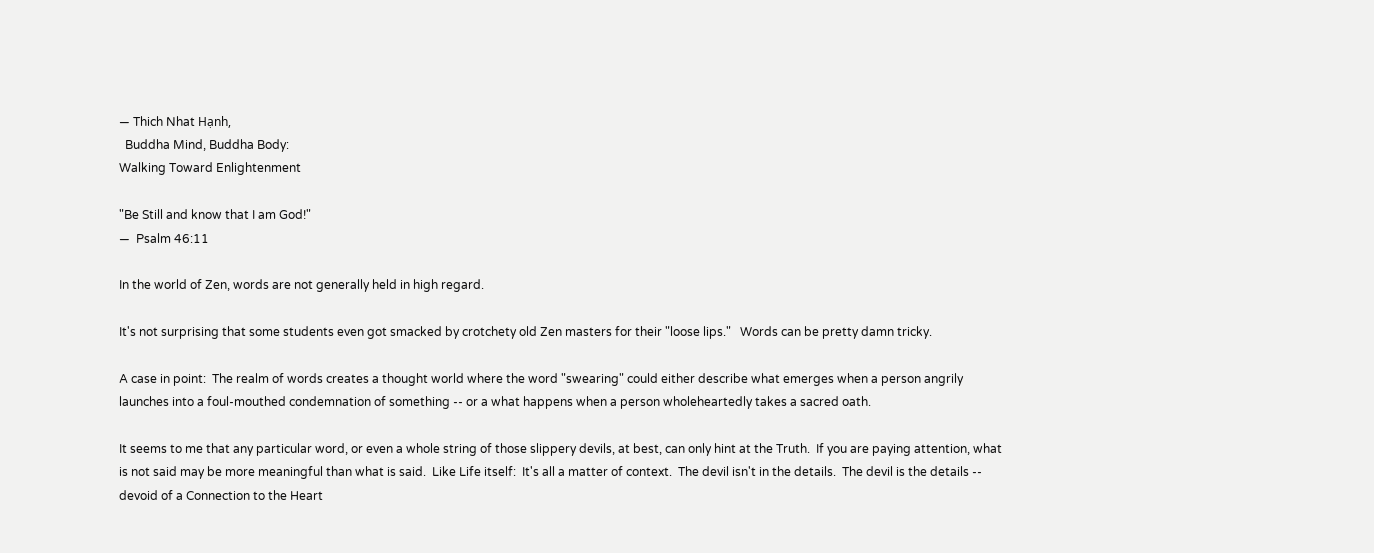― Thich Nhat Hạnh,
  Buddha Mind, Buddha Body:
Walking Toward Enlightenment

"Be Still and know that I am God!"
―  Psalm 46:11

In the world of Zen, words are not generally held in high regard.

It's not surprising that some students even got smacked by crotchety old Zen masters for their "loose lips."   Words can be pretty damn tricky.

A case in point:  The realm of words creates a thought world where the word "swearing" could either describe what emerges when a person angrily launches into a foul-mouthed condemnation of something -- or a what happens when a person wholeheartedly takes a sacred oath.

It seems to me that any particular word, or even a whole string of those slippery devils, at best, can only hint at the Truth.  If you are paying attention, what is not said may be more meaningful than what is said.  Like Life itself:  It's all a matter of context.  The devil isn't in the details.  The devil is the details -- devoid of a Connection to the Heart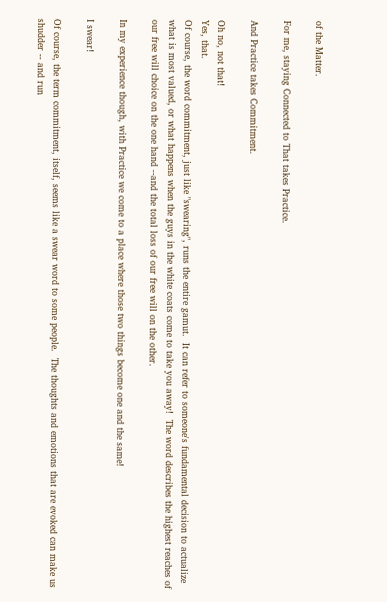of the Matter.

For me, staying Connected to That takes Practice.

And Practice takes Commitment.

Oh no, not that!
Yes, that.
Of course, the word commitment, just like "swearing", runs the entire gamut.  It can refer to someone's fundamental decision to actualize what is most valued, or what happens when the guys in the white coats come to take you away!  The word describes the highest reaches of our free will choice on the one hand --and the total loss of our free will on the other.

In my experience though, with Practice we come to a place where those two things become one and the same!

I swear!

Of course, the term commitment, itself, seems like a swear word to some people.  The thoughts and emotions that are evoked can make us shudder -- and run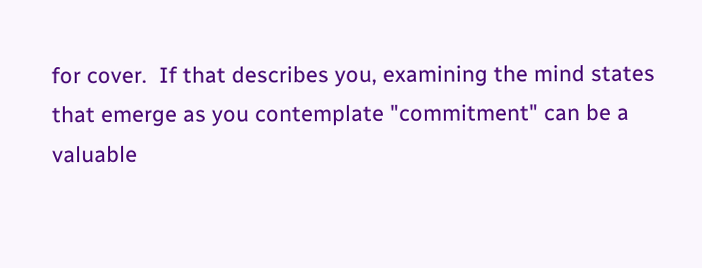for cover.  If that describes you, examining the mind states that emerge as you contemplate "commitment" can be a valuable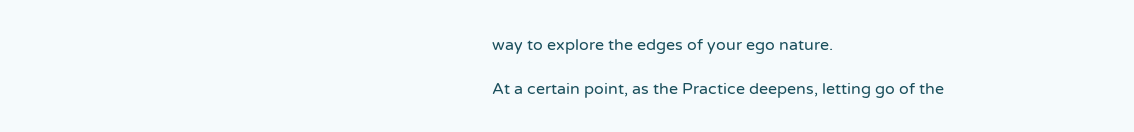way to explore the edges of your ego nature.

At a certain point, as the Practice deepens, letting go of the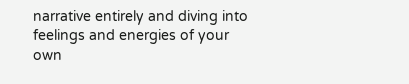narrative entirely and diving into feelings and energies of your own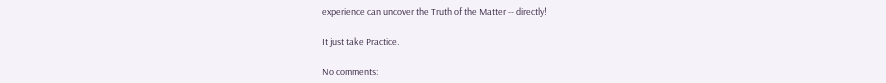experience can uncover the Truth of the Matter -- directly!

It just take Practice.

No comments: